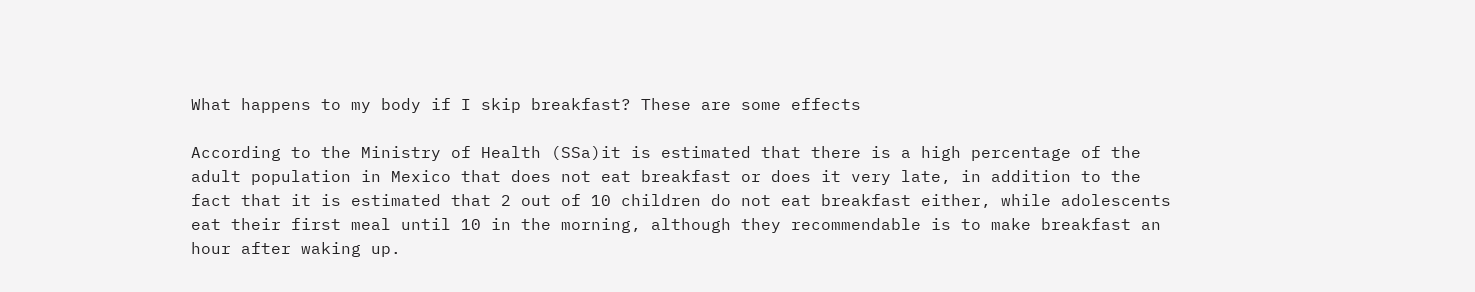What happens to my body if I skip breakfast? These are some effects

According to the Ministry of Health (SSa)it is estimated that there is a high percentage of the adult population in Mexico that does not eat breakfast or does it very late, in addition to the fact that it is estimated that 2 out of 10 children do not eat breakfast either, while adolescents eat their first meal until 10 in the morning, although they recommendable is to make breakfast an hour after waking up.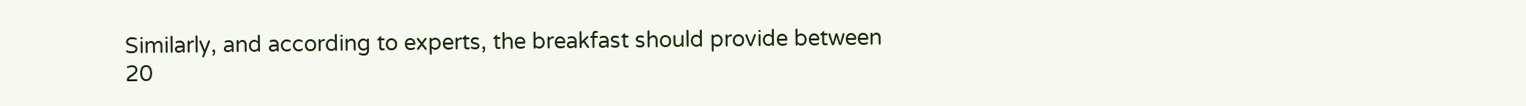Similarly, and according to experts, the breakfast should provide between 20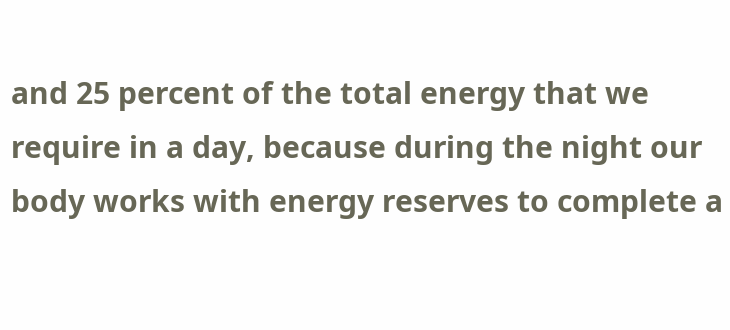and 25 percent of the total energy that we require in a day, because during the night our body works with energy reserves to complete a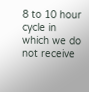8 to 10 hour cycle in which we do not receive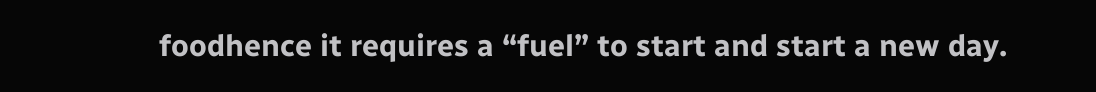foodhence it requires a “fuel” to start and start a new day.